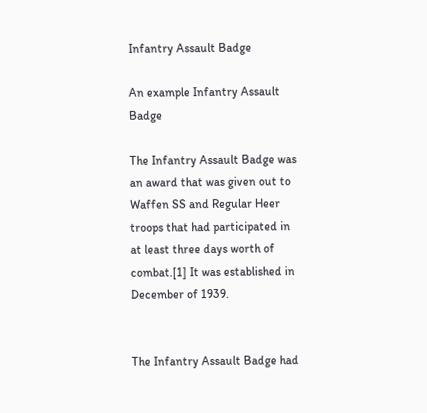Infantry Assault Badge

An example Infantry Assault Badge

The Infantry Assault Badge was an award that was given out to Waffen SS and Regular Heer troops that had participated in at least three days worth of combat.[1] It was established in December of 1939.


The Infantry Assault Badge had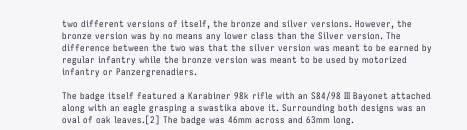two different versions of itself, the bronze and silver versions. However, the bronze version was by no means any lower class than the Silver version. The difference between the two was that the silver version was meant to be earned by regular infantry while the bronze version was meant to be used by motorized infantry or Panzergrenadiers.

The badge itself featured a Karabiner 98k rifle with an S84/98 III Bayonet attached along with an eagle grasping a swastika above it. Surrounding both designs was an oval of oak leaves.[2] The badge was 46mm across and 63mm long.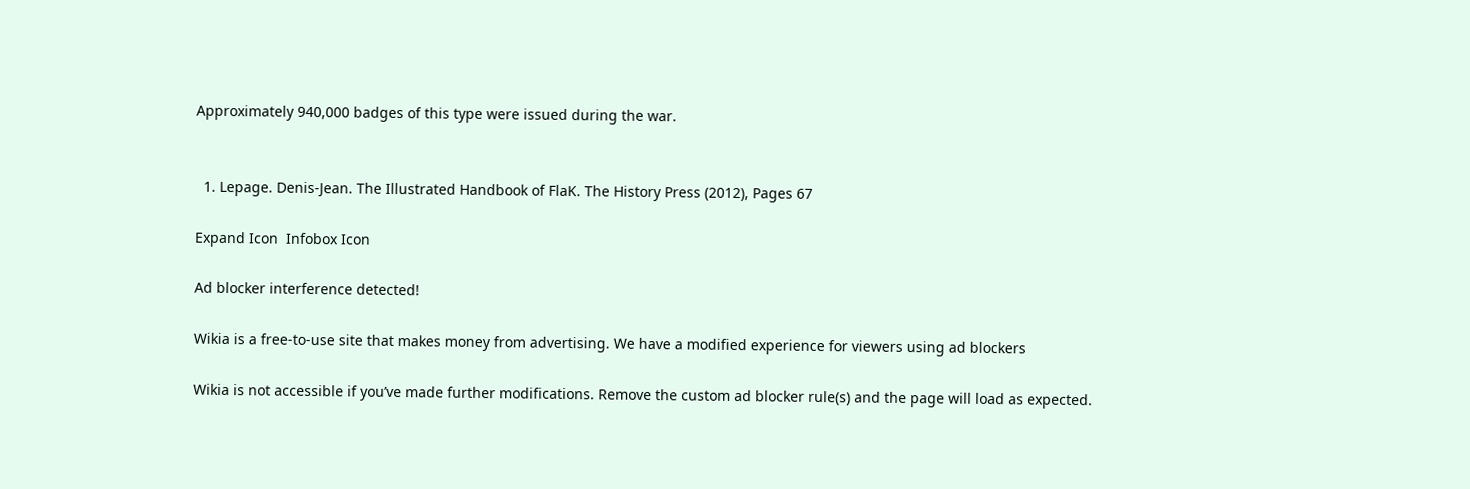Approximately 940,000 badges of this type were issued during the war.


  1. Lepage. Denis-Jean. The Illustrated Handbook of FlaK. The History Press (2012), Pages 67

Expand Icon  Infobox Icon

Ad blocker interference detected!

Wikia is a free-to-use site that makes money from advertising. We have a modified experience for viewers using ad blockers

Wikia is not accessible if you’ve made further modifications. Remove the custom ad blocker rule(s) and the page will load as expected.